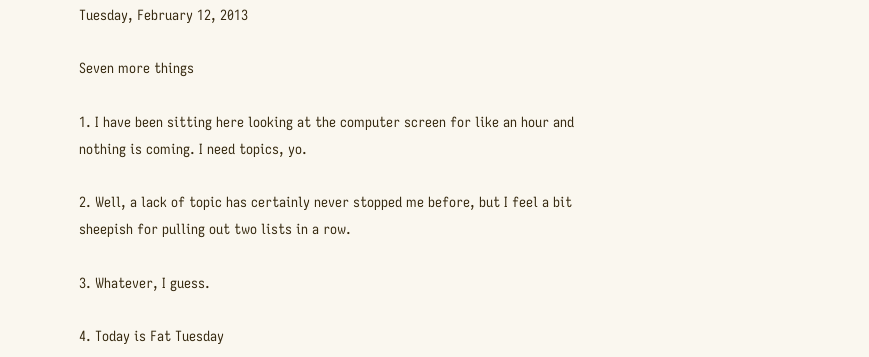Tuesday, February 12, 2013

Seven more things

1. I have been sitting here looking at the computer screen for like an hour and nothing is coming. I need topics, yo.

2. Well, a lack of topic has certainly never stopped me before, but I feel a bit sheepish for pulling out two lists in a row.

3. Whatever, I guess.

4. Today is Fat Tuesday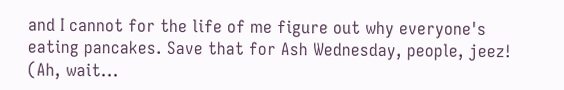and I cannot for the life of me figure out why everyone's eating pancakes. Save that for Ash Wednesday, people, jeez! (Ah, wait...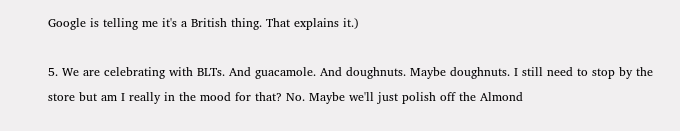Google is telling me it's a British thing. That explains it.)

5. We are celebrating with BLTs. And guacamole. And doughnuts. Maybe doughnuts. I still need to stop by the store but am I really in the mood for that? No. Maybe we'll just polish off the Almond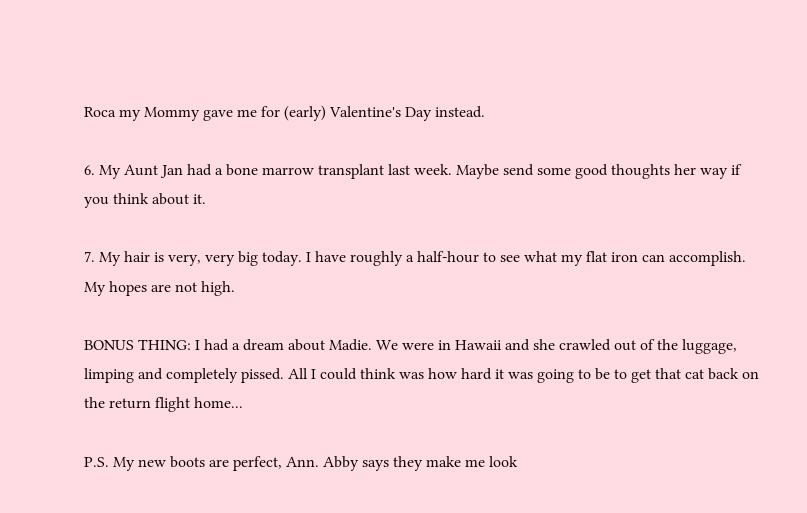Roca my Mommy gave me for (early) Valentine's Day instead.

6. My Aunt Jan had a bone marrow transplant last week. Maybe send some good thoughts her way if you think about it.

7. My hair is very, very big today. I have roughly a half-hour to see what my flat iron can accomplish. My hopes are not high.

BONUS THING: I had a dream about Madie. We were in Hawaii and she crawled out of the luggage, limping and completely pissed. All I could think was how hard it was going to be to get that cat back on the return flight home...

P.S. My new boots are perfect, Ann. Abby says they make me look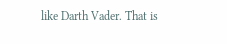like Darth Vader. That is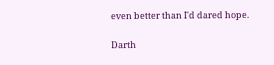even better than I'd dared hope.

Darth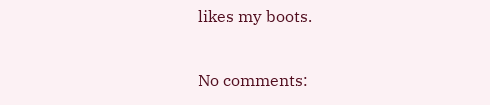likes my boots.

No comments: